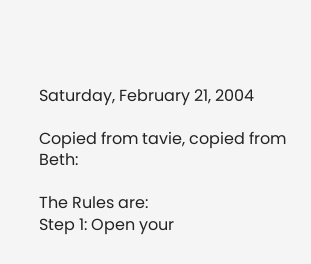Saturday, February 21, 2004

Copied from tavie, copied from Beth:

The Rules are:
Step 1: Open your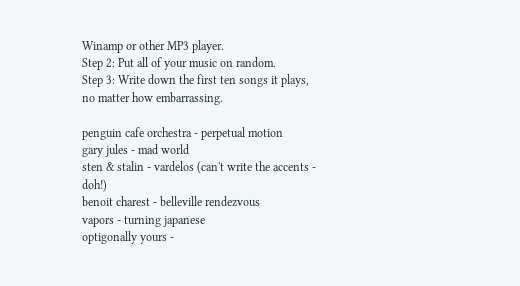Winamp or other MP3 player.
Step 2: Put all of your music on random.
Step 3: Write down the first ten songs it plays, no matter how embarrassing.

penguin cafe orchestra - perpetual motion
gary jules - mad world
sten & stalin - vardelos (can't write the accents - doh!)
benoit charest - belleville rendezvous
vapors - turning japanese
optigonally yours -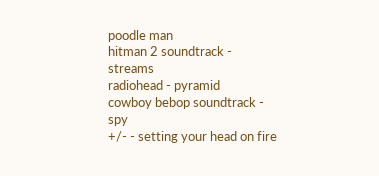poodle man
hitman 2 soundtrack - streams
radiohead - pyramid
cowboy bebop soundtrack - spy
+/- - setting your head on fire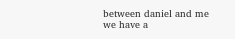between daniel and me we have a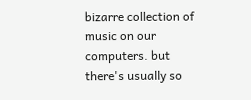bizarre collection of music on our computers. but there's usually so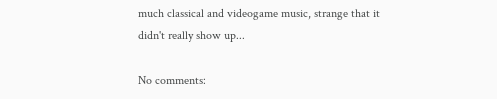much classical and videogame music, strange that it didn't really show up...

No comments: